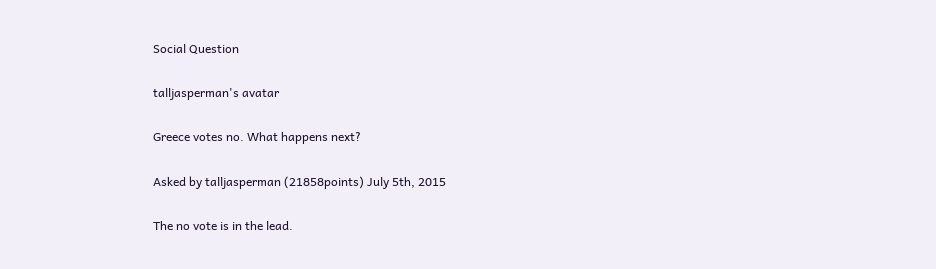Social Question

talljasperman's avatar

Greece votes no. What happens next?

Asked by talljasperman (21858points) July 5th, 2015

The no vote is in the lead.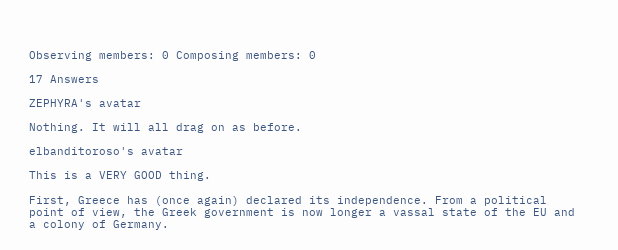Observing members: 0 Composing members: 0

17 Answers

ZEPHYRA's avatar

Nothing. It will all drag on as before.

elbanditoroso's avatar

This is a VERY GOOD thing.

First, Greece has (once again) declared its independence. From a political point of view, the Greek government is now longer a vassal state of the EU and a colony of Germany.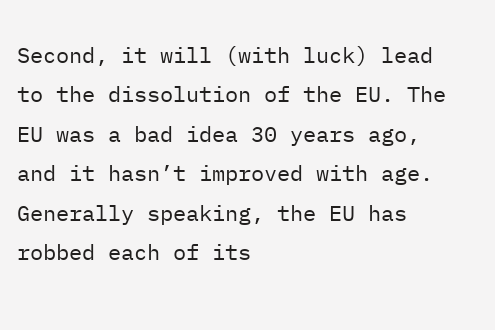Second, it will (with luck) lead to the dissolution of the EU. The EU was a bad idea 30 years ago, and it hasn’t improved with age. Generally speaking, the EU has robbed each of its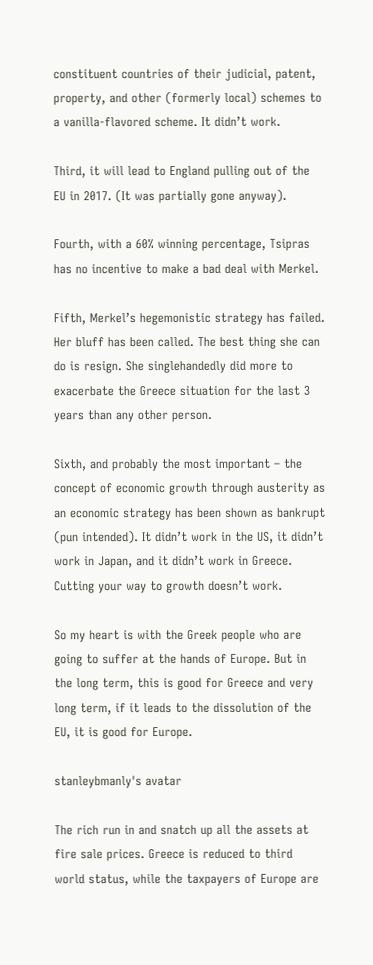constituent countries of their judicial, patent, property, and other (formerly local) schemes to a vanilla-flavored scheme. It didn’t work.

Third, it will lead to England pulling out of the EU in 2017. (It was partially gone anyway).

Fourth, with a 60% winning percentage, Tsipras has no incentive to make a bad deal with Merkel.

Fifth, Merkel’s hegemonistic strategy has failed. Her bluff has been called. The best thing she can do is resign. She singlehandedly did more to exacerbate the Greece situation for the last 3 years than any other person.

Sixth, and probably the most important – the concept of economic growth through austerity as an economic strategy has been shown as bankrupt (pun intended). It didn’t work in the US, it didn’t work in Japan, and it didn’t work in Greece. Cutting your way to growth doesn’t work.

So my heart is with the Greek people who are going to suffer at the hands of Europe. But in the long term, this is good for Greece and very long term, if it leads to the dissolution of the EU, it is good for Europe.

stanleybmanly's avatar

The rich run in and snatch up all the assets at fire sale prices. Greece is reduced to third world status, while the taxpayers of Europe are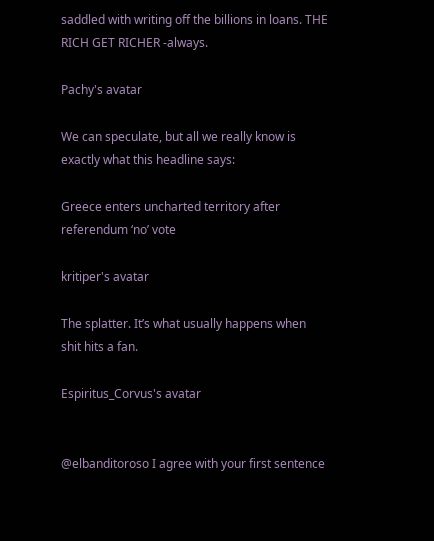saddled with writing off the billions in loans. THE RICH GET RICHER -always.

Pachy's avatar

We can speculate, but all we really know is exactly what this headline says:

Greece enters uncharted territory after referendum ‘no’ vote

kritiper's avatar

The splatter. It’s what usually happens when shit hits a fan.

Espiritus_Corvus's avatar


@elbanditoroso I agree with your first sentence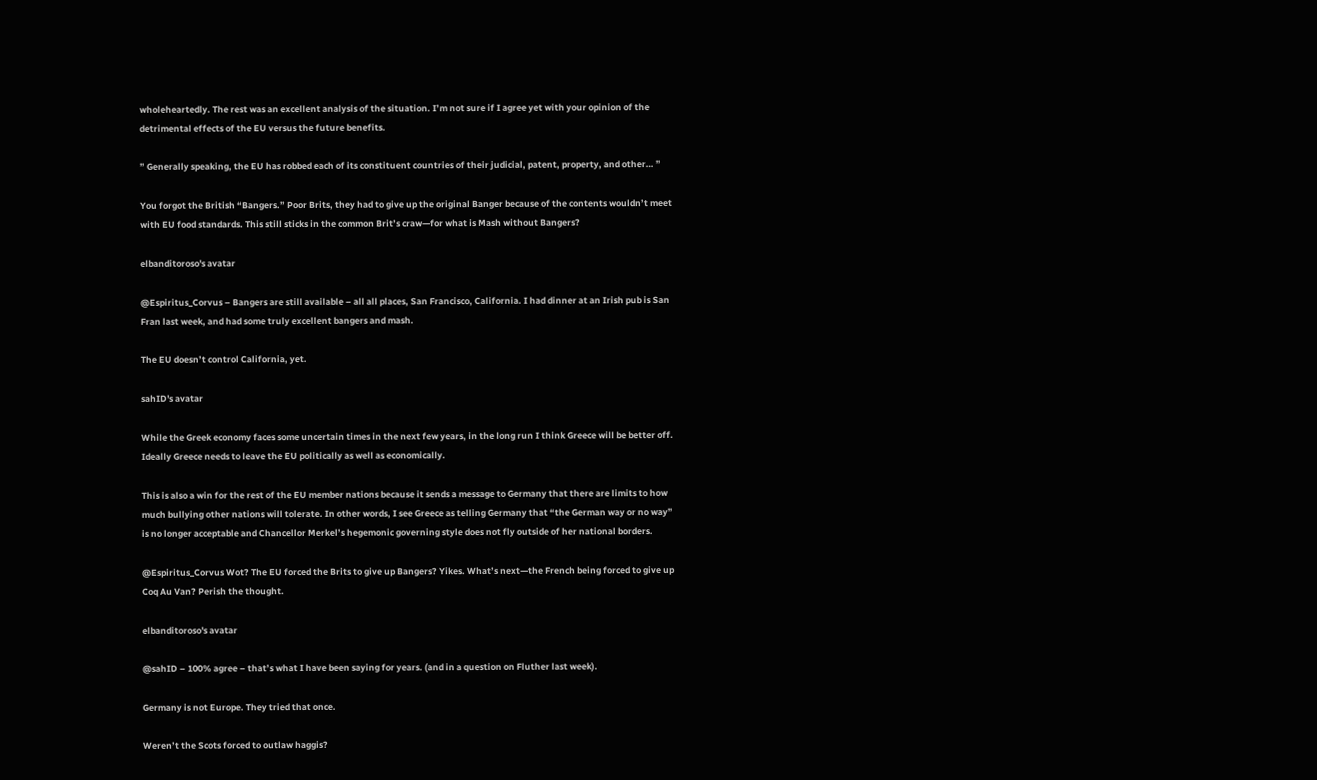wholeheartedly. The rest was an excellent analysis of the situation. I’m not sure if I agree yet with your opinion of the detrimental effects of the EU versus the future benefits.

” Generally speaking, the EU has robbed each of its constituent countries of their judicial, patent, property, and other… ”

You forgot the British “Bangers.” Poor Brits, they had to give up the original Banger because of the contents wouldn’t meet with EU food standards. This still sticks in the common Brit’s craw—for what is Mash without Bangers?

elbanditoroso's avatar

@Espiritus_Corvus – Bangers are still available – all all places, San Francisco, California. I had dinner at an Irish pub is San Fran last week, and had some truly excellent bangers and mash.

The EU doesn’t control California, yet.

sahID's avatar

While the Greek economy faces some uncertain times in the next few years, in the long run I think Greece will be better off. Ideally Greece needs to leave the EU politically as well as economically.

This is also a win for the rest of the EU member nations because it sends a message to Germany that there are limits to how much bullying other nations will tolerate. In other words, I see Greece as telling Germany that “the German way or no way” is no longer acceptable and Chancellor Merkel’s hegemonic governing style does not fly outside of her national borders.

@Espiritus_Corvus Wot? The EU forced the Brits to give up Bangers? Yikes. What’s next—the French being forced to give up Coq Au Van? Perish the thought.

elbanditoroso's avatar

@sahID – 100% agree – that’s what I have been saying for years. (and in a question on Fluther last week).

Germany is not Europe. They tried that once.

Weren’t the Scots forced to outlaw haggis?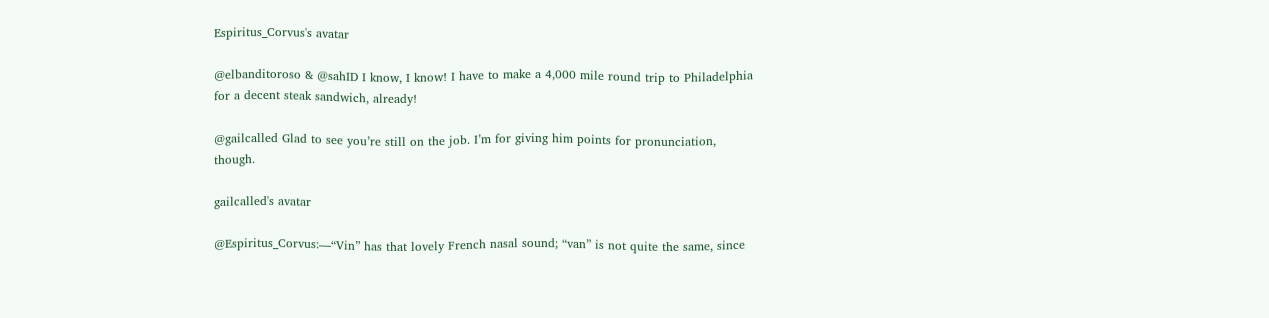Espiritus_Corvus's avatar

@elbanditoroso & @sahID I know, I know! I have to make a 4,000 mile round trip to Philadelphia for a decent steak sandwich, already!

@gailcalled Glad to see you’re still on the job. I’m for giving him points for pronunciation, though.

gailcalled's avatar

@Espiritus_Corvus:—“Vin” has that lovely French nasal sound; “van” is not quite the same, since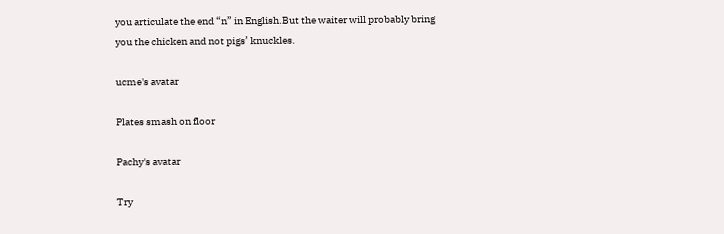you articulate the end “n” in English.But the waiter will probably bring you the chicken and not pigs’ knuckles.

ucme's avatar

Plates smash on floor

Pachy's avatar

Try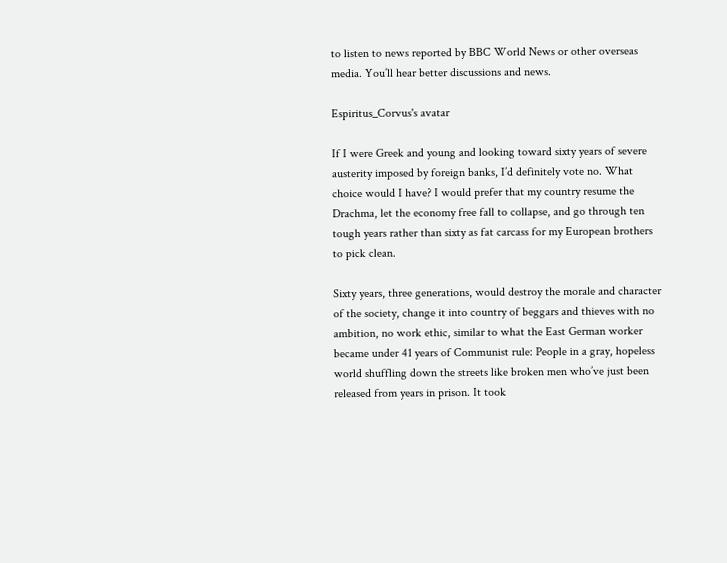to listen to news reported by BBC World News or other overseas media. You’ll hear better discussions and news.

Espiritus_Corvus's avatar

If I were Greek and young and looking toward sixty years of severe austerity imposed by foreign banks, I’d definitely vote no. What choice would I have? I would prefer that my country resume the Drachma, let the economy free fall to collapse, and go through ten tough years rather than sixty as fat carcass for my European brothers to pick clean.

Sixty years, three generations, would destroy the morale and character of the society, change it into country of beggars and thieves with no ambition, no work ethic, similar to what the East German worker became under 41 years of Communist rule: People in a gray, hopeless world shuffling down the streets like broken men who’ve just been released from years in prison. It took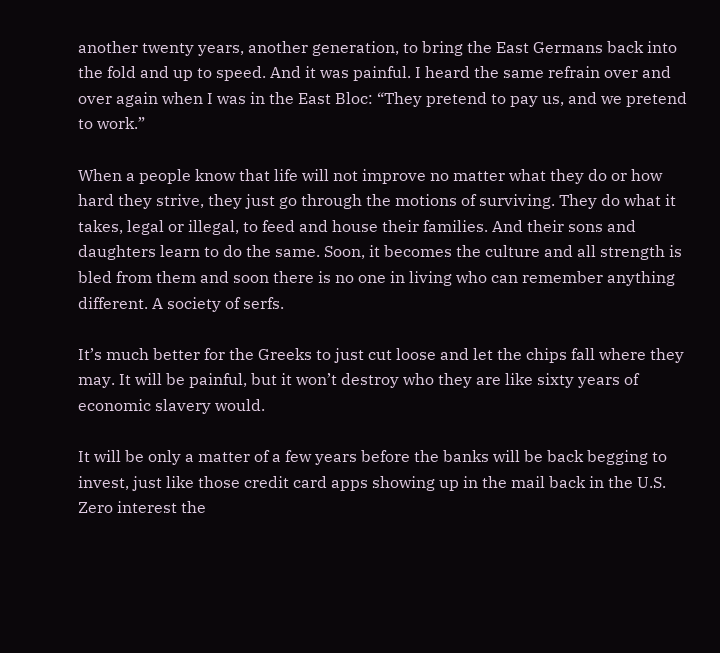another twenty years, another generation, to bring the East Germans back into the fold and up to speed. And it was painful. I heard the same refrain over and over again when I was in the East Bloc: “They pretend to pay us, and we pretend to work.”

When a people know that life will not improve no matter what they do or how hard they strive, they just go through the motions of surviving. They do what it takes, legal or illegal, to feed and house their families. And their sons and daughters learn to do the same. Soon, it becomes the culture and all strength is bled from them and soon there is no one in living who can remember anything different. A society of serfs.

It’s much better for the Greeks to just cut loose and let the chips fall where they may. It will be painful, but it won’t destroy who they are like sixty years of economic slavery would.

It will be only a matter of a few years before the banks will be back begging to invest, just like those credit card apps showing up in the mail back in the U.S. Zero interest the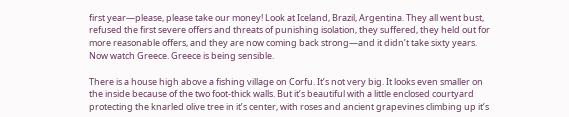first year—please, please take our money! Look at Iceland, Brazil, Argentina. They all went bust, refused the first severe offers and threats of punishing isolation, they suffered, they held out for more reasonable offers, and they are now coming back strong—and it didn’t take sixty years. Now watch Greece. Greece is being sensible.

There is a house high above a fishing village on Corfu. It’s not very big. It looks even smaller on the inside because of the two foot-thick walls. But it’s beautiful with a little enclosed courtyard protecting the knarled olive tree in it’s center, with roses and ancient grapevines climbing up it’s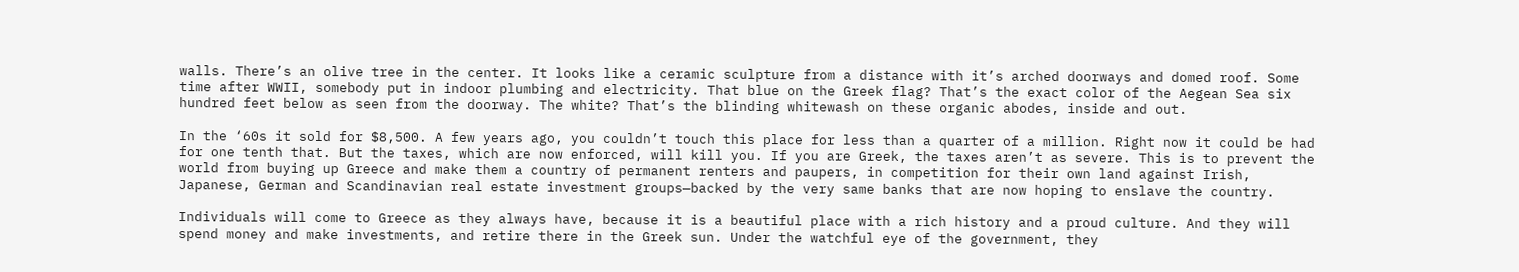walls. There’s an olive tree in the center. It looks like a ceramic sculpture from a distance with it’s arched doorways and domed roof. Some time after WWII, somebody put in indoor plumbing and electricity. That blue on the Greek flag? That’s the exact color of the Aegean Sea six hundred feet below as seen from the doorway. The white? That’s the blinding whitewash on these organic abodes, inside and out.

In the ‘60s it sold for $8,500. A few years ago, you couldn’t touch this place for less than a quarter of a million. Right now it could be had for one tenth that. But the taxes, which are now enforced, will kill you. If you are Greek, the taxes aren’t as severe. This is to prevent the world from buying up Greece and make them a country of permanent renters and paupers, in competition for their own land against Irish, Japanese, German and Scandinavian real estate investment groups—backed by the very same banks that are now hoping to enslave the country.

Individuals will come to Greece as they always have, because it is a beautiful place with a rich history and a proud culture. And they will spend money and make investments, and retire there in the Greek sun. Under the watchful eye of the government, they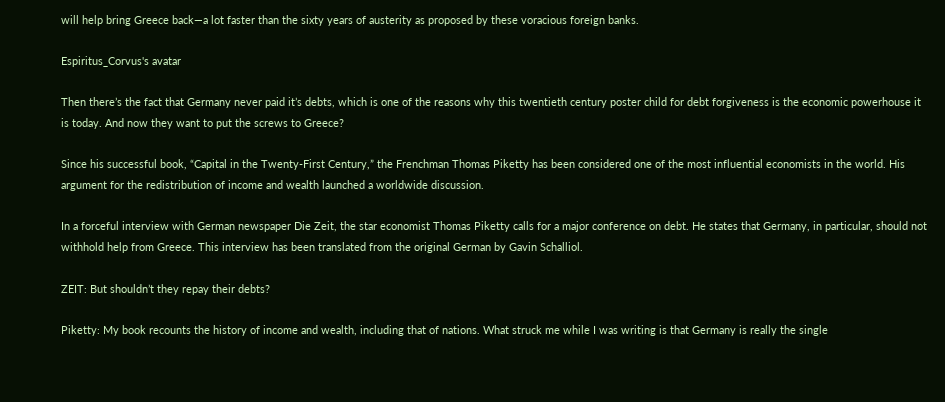will help bring Greece back—a lot faster than the sixty years of austerity as proposed by these voracious foreign banks.

Espiritus_Corvus's avatar

Then there’s the fact that Germany never paid it’s debts, which is one of the reasons why this twentieth century poster child for debt forgiveness is the economic powerhouse it is today. And now they want to put the screws to Greece?

Since his successful book, “Capital in the Twenty-First Century,” the Frenchman Thomas Piketty has been considered one of the most influential economists in the world. His argument for the redistribution of income and wealth launched a worldwide discussion.

In a forceful interview with German newspaper Die Zeit, the star economist Thomas Piketty calls for a major conference on debt. He states that Germany, in particular, should not withhold help from Greece. This interview has been translated from the original German by Gavin Schalliol.

ZEIT: But shouldn’t they repay their debts?

Piketty: My book recounts the history of income and wealth, including that of nations. What struck me while I was writing is that Germany is really the single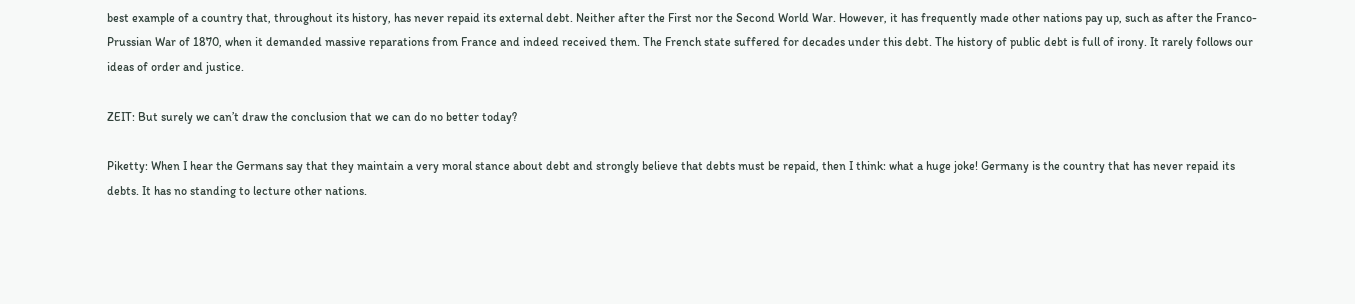best example of a country that, throughout its history, has never repaid its external debt. Neither after the First nor the Second World War. However, it has frequently made other nations pay up, such as after the Franco-Prussian War of 1870, when it demanded massive reparations from France and indeed received them. The French state suffered for decades under this debt. The history of public debt is full of irony. It rarely follows our ideas of order and justice.

ZEIT: But surely we can’t draw the conclusion that we can do no better today?

Piketty: When I hear the Germans say that they maintain a very moral stance about debt and strongly believe that debts must be repaid, then I think: what a huge joke! Germany is the country that has never repaid its debts. It has no standing to lecture other nations.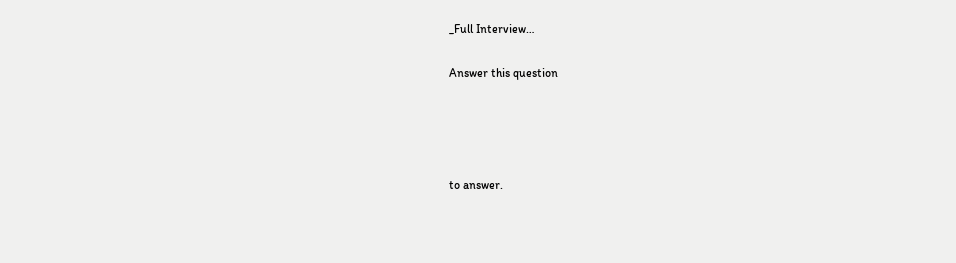_Full Interview…

Answer this question




to answer.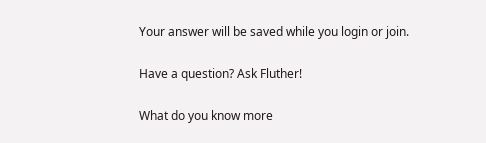Your answer will be saved while you login or join.

Have a question? Ask Fluther!

What do you know more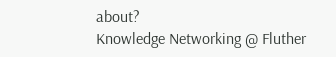about?
Knowledge Networking @ Fluther